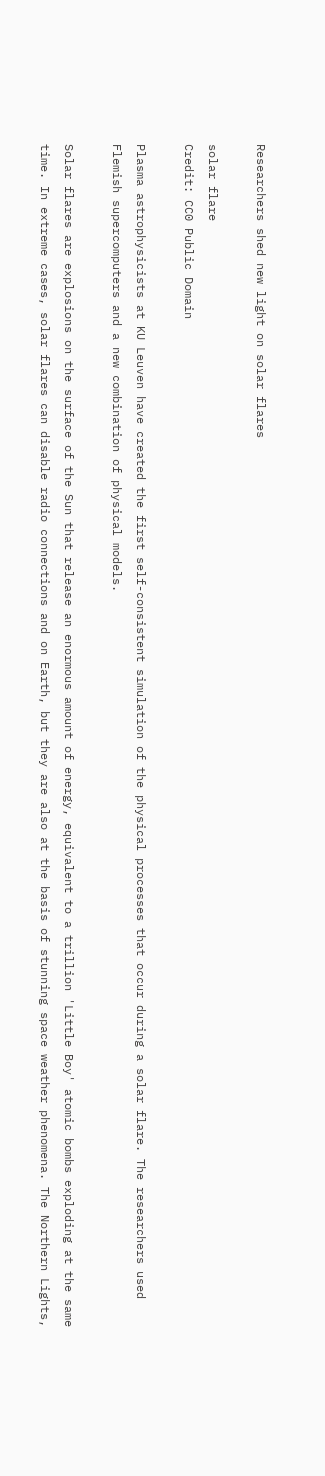Researchers shed new light on solar flares

solar flare
Credit: CC0 Public Domain

Plasma astrophysicists at KU Leuven have created the first self-consistent simulation of the physical processes that occur during a solar flare. The researchers used Flemish supercomputers and a new combination of physical models.

Solar flares are explosions on the surface of the Sun that release an enormous amount of energy, equivalent to a trillion 'Little Boy' atomic bombs exploding at the same time. In extreme cases, solar flares can disable radio connections and on Earth, but they are also at the basis of stunning space weather phenomena. The Northern Lights,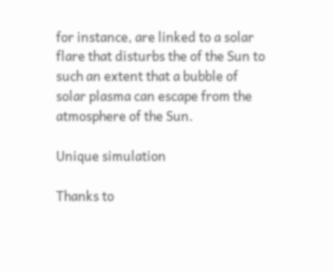for instance, are linked to a solar flare that disturbs the of the Sun to such an extent that a bubble of solar plasma can escape from the atmosphere of the Sun.

Unique simulation

Thanks to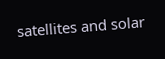satellites and solar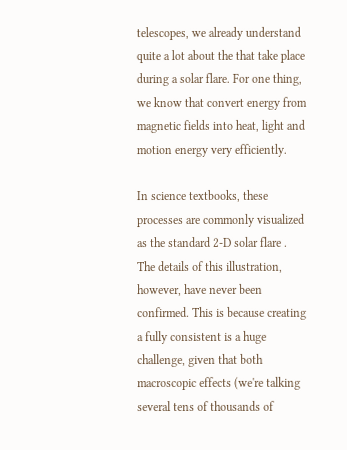telescopes, we already understand quite a lot about the that take place during a solar flare. For one thing, we know that convert energy from magnetic fields into heat, light and motion energy very efficiently.

In science textbooks, these processes are commonly visualized as the standard 2-D solar flare . The details of this illustration, however, have never been confirmed. This is because creating a fully consistent is a huge challenge, given that both macroscopic effects (we're talking several tens of thousands of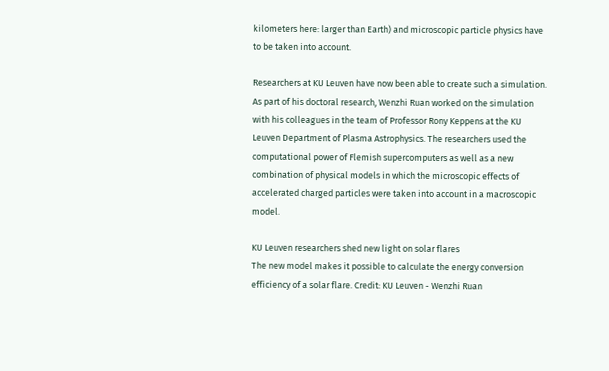kilometers here: larger than Earth) and microscopic particle physics have to be taken into account.

Researchers at KU Leuven have now been able to create such a simulation. As part of his doctoral research, Wenzhi Ruan worked on the simulation with his colleagues in the team of Professor Rony Keppens at the KU Leuven Department of Plasma Astrophysics. The researchers used the computational power of Flemish supercomputers as well as a new combination of physical models in which the microscopic effects of accelerated charged particles were taken into account in a macroscopic model.

KU Leuven researchers shed new light on solar flares
The new model makes it possible to calculate the energy conversion efficiency of a solar flare. Credit: KU Leuven - Wenzhi Ruan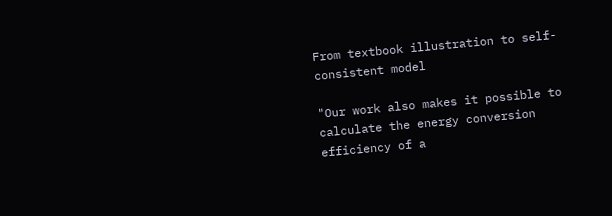From textbook illustration to self-consistent model

"Our work also makes it possible to calculate the energy conversion efficiency of a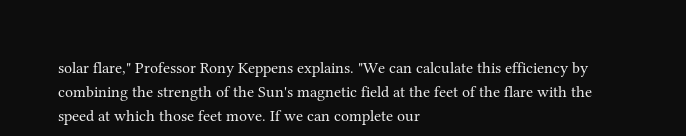solar flare," Professor Rony Keppens explains. "We can calculate this efficiency by combining the strength of the Sun's magnetic field at the feet of the flare with the speed at which those feet move. If we can complete our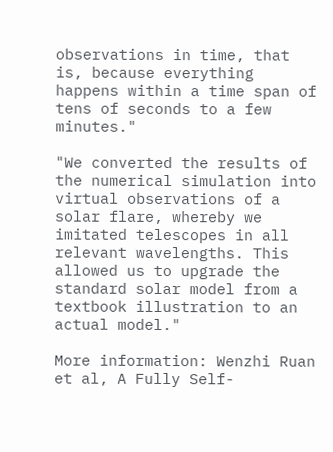observations in time, that is, because everything happens within a time span of tens of seconds to a few minutes."

"We converted the results of the numerical simulation into virtual observations of a solar flare, whereby we imitated telescopes in all relevant wavelengths. This allowed us to upgrade the standard solar model from a textbook illustration to an actual model."

More information: Wenzhi Ruan et al, A Fully Self-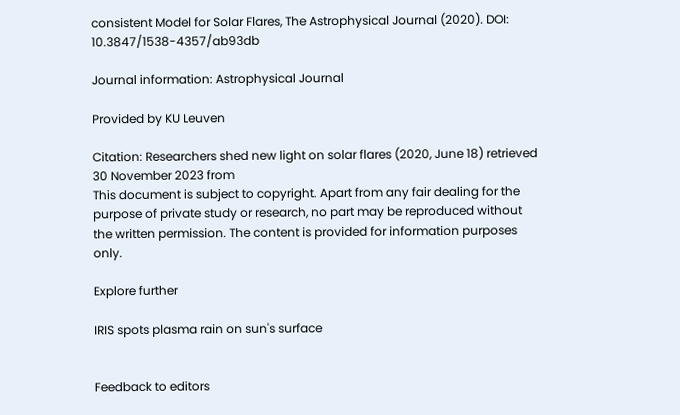consistent Model for Solar Flares, The Astrophysical Journal (2020). DOI: 10.3847/1538-4357/ab93db

Journal information: Astrophysical Journal

Provided by KU Leuven

Citation: Researchers shed new light on solar flares (2020, June 18) retrieved 30 November 2023 from
This document is subject to copyright. Apart from any fair dealing for the purpose of private study or research, no part may be reproduced without the written permission. The content is provided for information purposes only.

Explore further

IRIS spots plasma rain on sun's surface


Feedback to editors